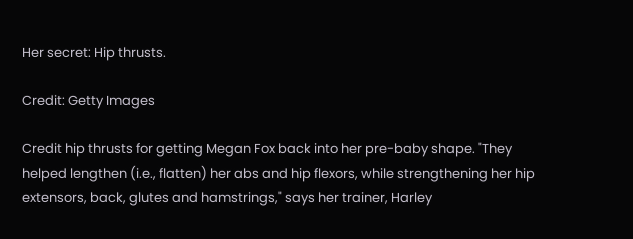Her secret: Hip thrusts.

Credit: Getty Images

Credit hip thrusts for getting Megan Fox back into her pre-baby shape. "They helped lengthen (i.e., flatten) her abs and hip flexors, while strengthening her hip extensors, back, glutes and hamstrings," says her trainer, Harley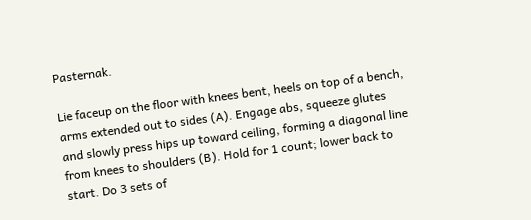Pasternak.

Lie faceup on the floor with knees bent, heels on top of a bench, arms extended out to sides (A). Engage abs, squeeze glutes and slowly press hips up toward ceiling, forming a diagonal line from knees to shoulders (B). Hold for 1 count; lower back to start. Do 3 sets of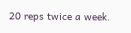20 reps twice a week.